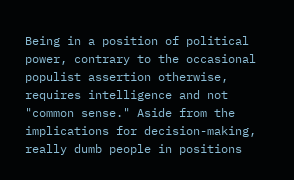Being in a position of political power, contrary to the occasional populist assertion otherwise, requires intelligence and not "common sense." Aside from the implications for decision-making, really dumb people in positions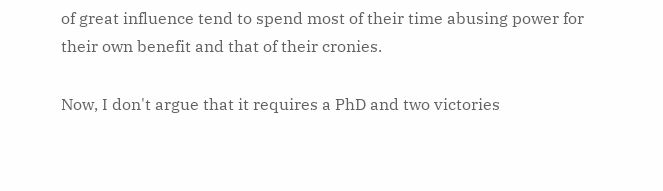of great influence tend to spend most of their time abusing power for their own benefit and that of their cronies.

Now, I don't argue that it requires a PhD and two victories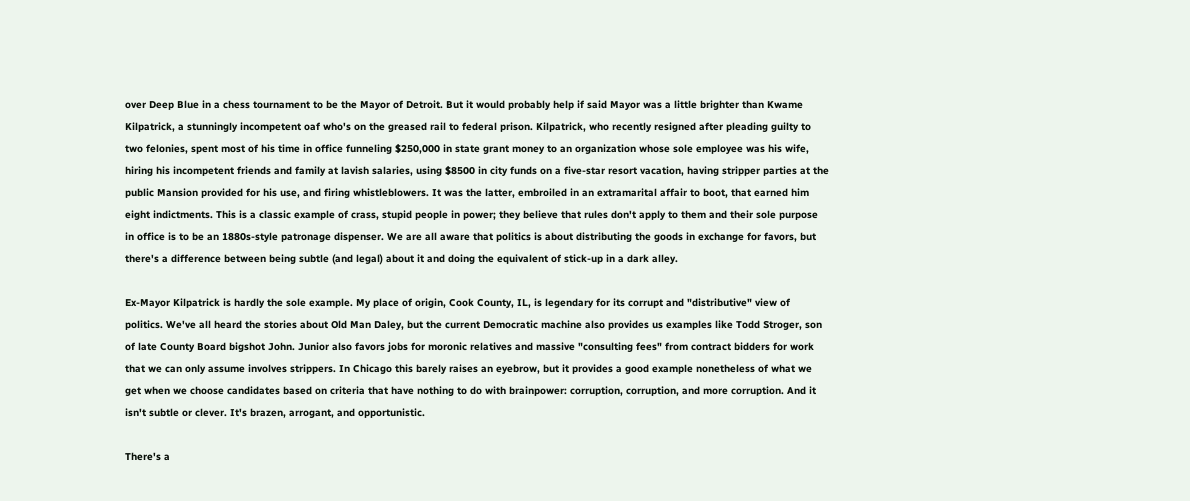over Deep Blue in a chess tournament to be the Mayor of Detroit. But it would probably help if said Mayor was a little brighter than Kwame Kilpatrick, a stunningly incompetent oaf who's on the greased rail to federal prison. Kilpatrick, who recently resigned after pleading guilty to two felonies, spent most of his time in office funneling $250,000 in state grant money to an organization whose sole employee was his wife, hiring his incompetent friends and family at lavish salaries, using $8500 in city funds on a five-star resort vacation, having stripper parties at the public Mansion provided for his use, and firing whistleblowers. It was the latter, embroiled in an extramarital affair to boot, that earned him eight indictments. This is a classic example of crass, stupid people in power; they believe that rules don't apply to them and their sole purpose in office is to be an 1880s-style patronage dispenser. We are all aware that politics is about distributing the goods in exchange for favors, but there's a difference between being subtle (and legal) about it and doing the equivalent of stick-up in a dark alley.

Ex-Mayor Kilpatrick is hardly the sole example. My place of origin, Cook County, IL, is legendary for its corrupt and "distributive" view of politics. We've all heard the stories about Old Man Daley, but the current Democratic machine also provides us examples like Todd Stroger, son of late County Board bigshot John. Junior also favors jobs for moronic relatives and massive "consulting fees" from contract bidders for work that we can only assume involves strippers. In Chicago this barely raises an eyebrow, but it provides a good example nonetheless of what we get when we choose candidates based on criteria that have nothing to do with brainpower: corruption, corruption, and more corruption. And it isn't subtle or clever. It's brazen, arrogant, and opportunistic.

There's a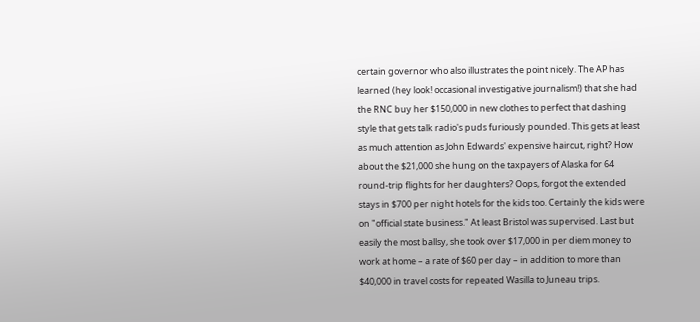certain governor who also illustrates the point nicely. The AP has learned (hey look! occasional investigative journalism!) that she had the RNC buy her $150,000 in new clothes to perfect that dashing style that gets talk radio's puds furiously pounded. This gets at least as much attention as John Edwards' expensive haircut, right? How about the $21,000 she hung on the taxpayers of Alaska for 64 round-trip flights for her daughters? Oops, forgot the extended stays in $700 per night hotels for the kids too. Certainly the kids were on "official state business." At least Bristol was supervised. Last but easily the most ballsy, she took over $17,000 in per diem money to work at home – a rate of $60 per day – in addition to more than $40,000 in travel costs for repeated Wasilla to Juneau trips.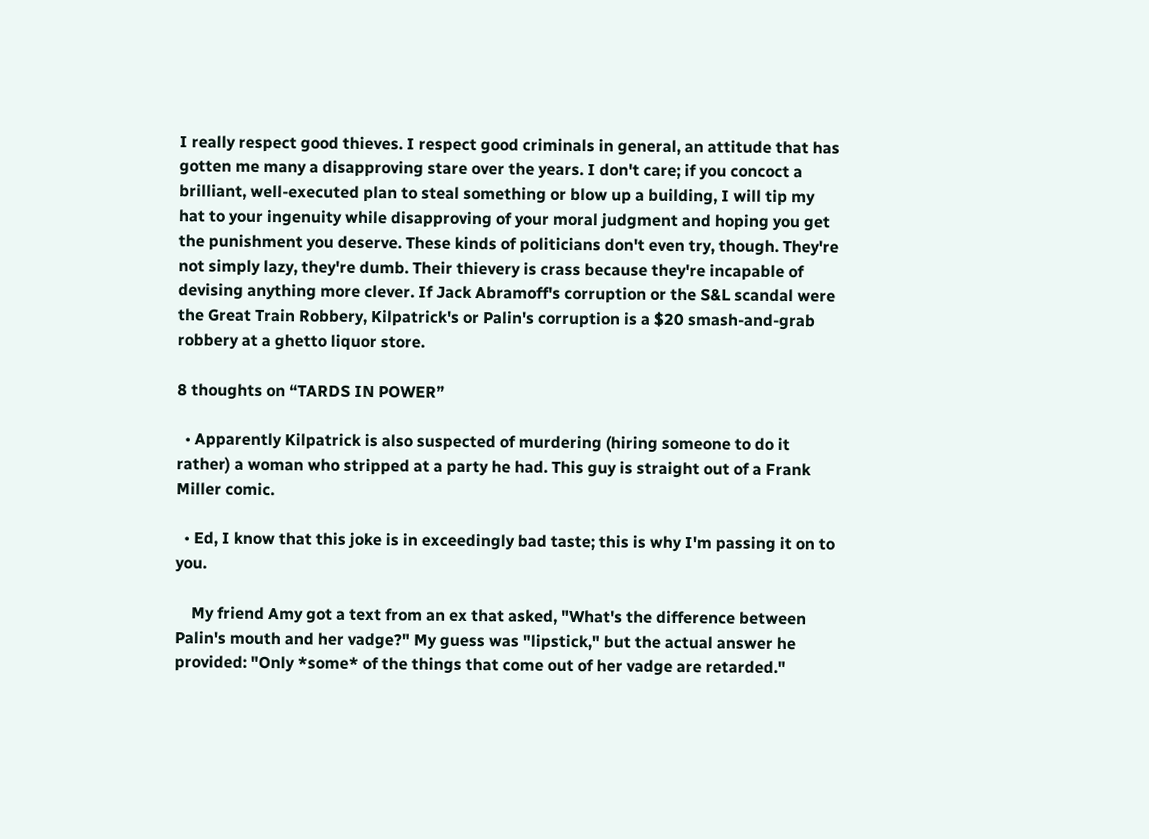I really respect good thieves. I respect good criminals in general, an attitude that has gotten me many a disapproving stare over the years. I don't care; if you concoct a brilliant, well-executed plan to steal something or blow up a building, I will tip my hat to your ingenuity while disapproving of your moral judgment and hoping you get the punishment you deserve. These kinds of politicians don't even try, though. They're not simply lazy, they're dumb. Their thievery is crass because they're incapable of devising anything more clever. If Jack Abramoff's corruption or the S&L scandal were the Great Train Robbery, Kilpatrick's or Palin's corruption is a $20 smash-and-grab robbery at a ghetto liquor store.

8 thoughts on “TARDS IN POWER”

  • Apparently Kilpatrick is also suspected of murdering (hiring someone to do it rather) a woman who stripped at a party he had. This guy is straight out of a Frank Miller comic.

  • Ed, I know that this joke is in exceedingly bad taste; this is why I'm passing it on to you.

    My friend Amy got a text from an ex that asked, "What's the difference between Palin's mouth and her vadge?" My guess was "lipstick," but the actual answer he provided: "Only *some* of the things that come out of her vadge are retarded."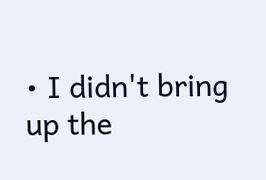• I didn't bring up the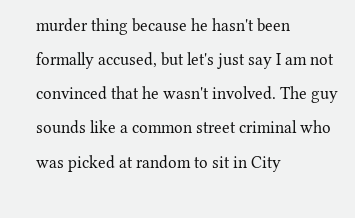murder thing because he hasn't been formally accused, but let's just say I am not convinced that he wasn't involved. The guy sounds like a common street criminal who was picked at random to sit in City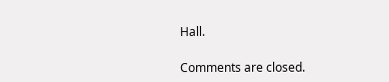Hall.

Comments are closed.